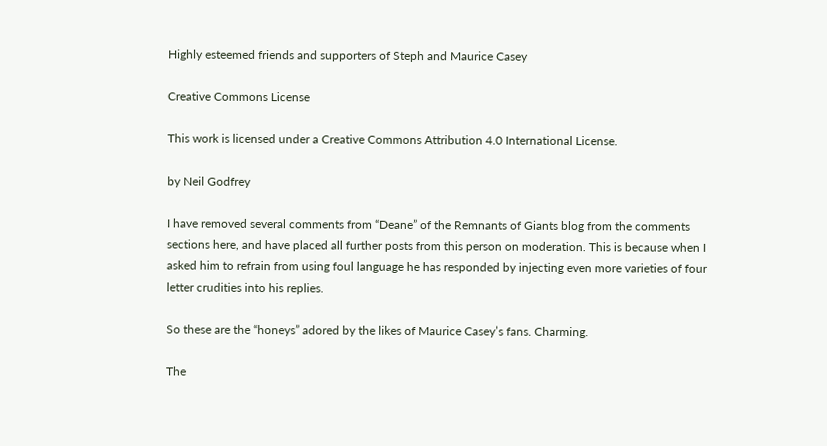Highly esteemed friends and supporters of Steph and Maurice Casey

Creative Commons License

This work is licensed under a Creative Commons Attribution 4.0 International License.

by Neil Godfrey

I have removed several comments from “Deane” of the Remnants of Giants blog from the comments sections here, and have placed all further posts from this person on moderation. This is because when I asked him to refrain from using foul language he has responded by injecting even more varieties of four letter crudities into his replies.

So these are the “honeys” adored by the likes of Maurice Casey’s fans. Charming.

The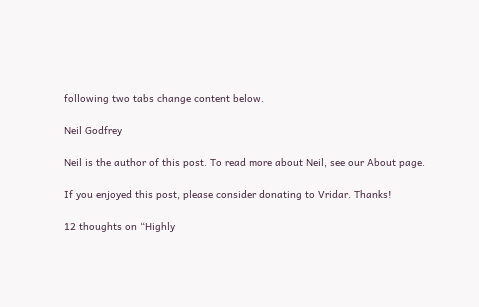following two tabs change content below.

Neil Godfrey

Neil is the author of this post. To read more about Neil, see our About page.

If you enjoyed this post, please consider donating to Vridar. Thanks!

12 thoughts on “Highly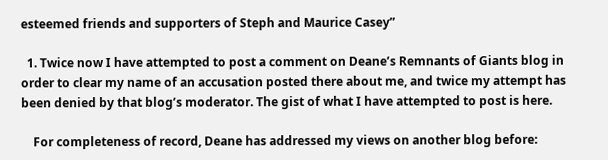esteemed friends and supporters of Steph and Maurice Casey”

  1. Twice now I have attempted to post a comment on Deane’s Remnants of Giants blog in order to clear my name of an accusation posted there about me, and twice my attempt has been denied by that blog’s moderator. The gist of what I have attempted to post is here.

    For completeness of record, Deane has addressed my views on another blog before: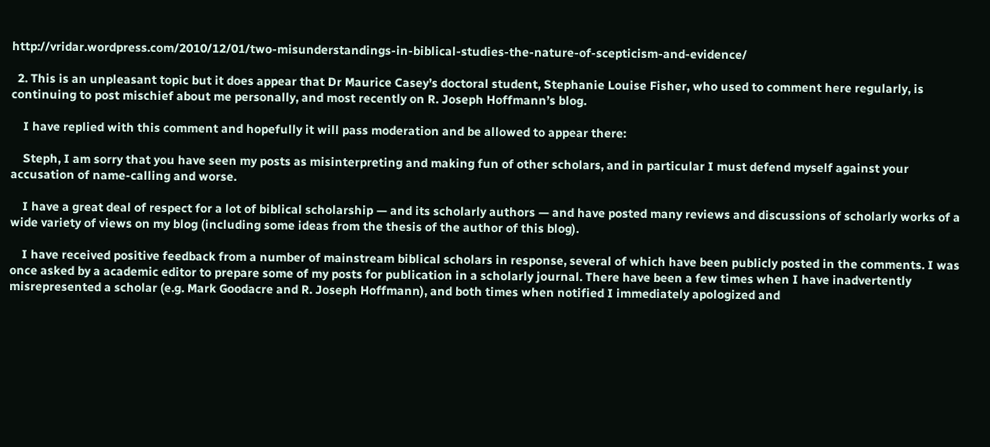http://vridar.wordpress.com/2010/12/01/two-misunderstandings-in-biblical-studies-the-nature-of-scepticism-and-evidence/

  2. This is an unpleasant topic but it does appear that Dr Maurice Casey’s doctoral student, Stephanie Louise Fisher, who used to comment here regularly, is continuing to post mischief about me personally, and most recently on R. Joseph Hoffmann’s blog.

    I have replied with this comment and hopefully it will pass moderation and be allowed to appear there:

    Steph, I am sorry that you have seen my posts as misinterpreting and making fun of other scholars, and in particular I must defend myself against your accusation of name-calling and worse.

    I have a great deal of respect for a lot of biblical scholarship — and its scholarly authors — and have posted many reviews and discussions of scholarly works of a wide variety of views on my blog (including some ideas from the thesis of the author of this blog).

    I have received positive feedback from a number of mainstream biblical scholars in response, several of which have been publicly posted in the comments. I was once asked by a academic editor to prepare some of my posts for publication in a scholarly journal. There have been a few times when I have inadvertently misrepresented a scholar (e.g. Mark Goodacre and R. Joseph Hoffmann), and both times when notified I immediately apologized and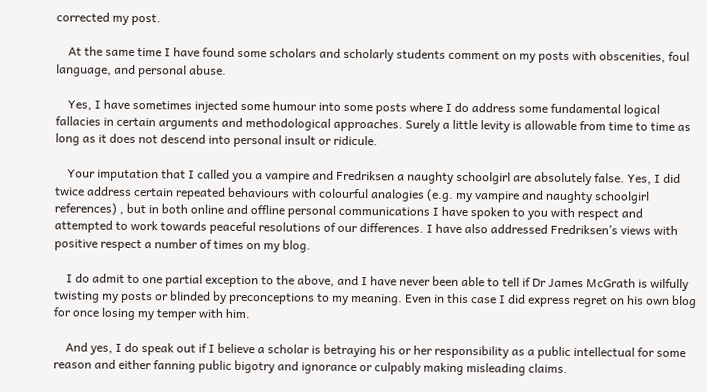corrected my post.

    At the same time I have found some scholars and scholarly students comment on my posts with obscenities, foul language, and personal abuse.

    Yes, I have sometimes injected some humour into some posts where I do address some fundamental logical fallacies in certain arguments and methodological approaches. Surely a little levity is allowable from time to time as long as it does not descend into personal insult or ridicule.

    Your imputation that I called you a vampire and Fredriksen a naughty schoolgirl are absolutely false. Yes, I did twice address certain repeated behaviours with colourful analogies (e.g. my vampire and naughty schoolgirl references) , but in both online and offline personal communications I have spoken to you with respect and attempted to work towards peaceful resolutions of our differences. I have also addressed Fredriksen’s views with positive respect a number of times on my blog.

    I do admit to one partial exception to the above, and I have never been able to tell if Dr James McGrath is wilfully twisting my posts or blinded by preconceptions to my meaning. Even in this case I did express regret on his own blog for once losing my temper with him.

    And yes, I do speak out if I believe a scholar is betraying his or her responsibility as a public intellectual for some reason and either fanning public bigotry and ignorance or culpably making misleading claims.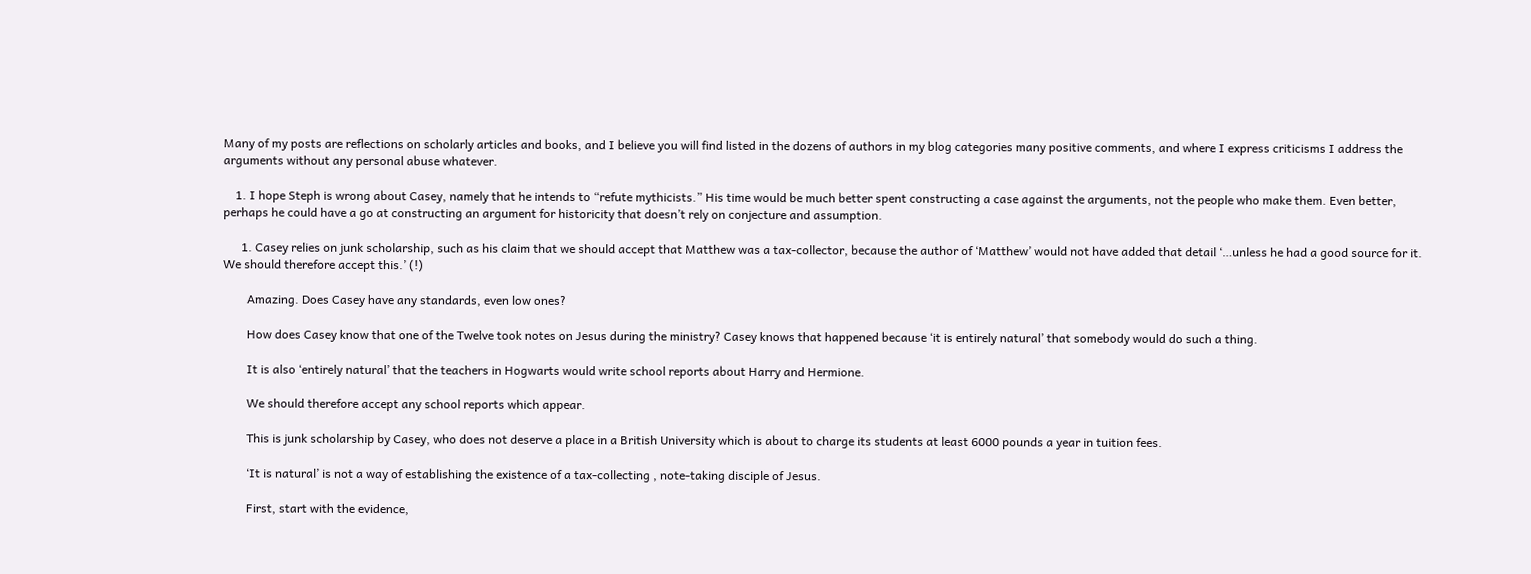Many of my posts are reflections on scholarly articles and books, and I believe you will find listed in the dozens of authors in my blog categories many positive comments, and where I express criticisms I address the arguments without any personal abuse whatever.

    1. I hope Steph is wrong about Casey, namely that he intends to “refute mythicists.” His time would be much better spent constructing a case against the arguments, not the people who make them. Even better, perhaps he could have a go at constructing an argument for historicity that doesn’t rely on conjecture and assumption.

      1. Casey relies on junk scholarship, such as his claim that we should accept that Matthew was a tax-collector, because the author of ‘Matthew’ would not have added that detail ‘…unless he had a good source for it. We should therefore accept this.’ (!)

        Amazing. Does Casey have any standards, even low ones?

        How does Casey know that one of the Twelve took notes on Jesus during the ministry? Casey knows that happened because ‘it is entirely natural’ that somebody would do such a thing.

        It is also ‘entirely natural’ that the teachers in Hogwarts would write school reports about Harry and Hermione.

        We should therefore accept any school reports which appear.

        This is junk scholarship by Casey, who does not deserve a place in a British University which is about to charge its students at least 6000 pounds a year in tuition fees.

        ‘It is natural’ is not a way of establishing the existence of a tax-collecting , note-taking disciple of Jesus.

        First, start with the evidence,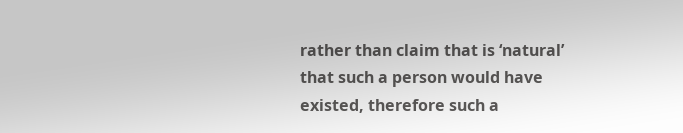rather than claim that is ‘natural’ that such a person would have existed, therefore such a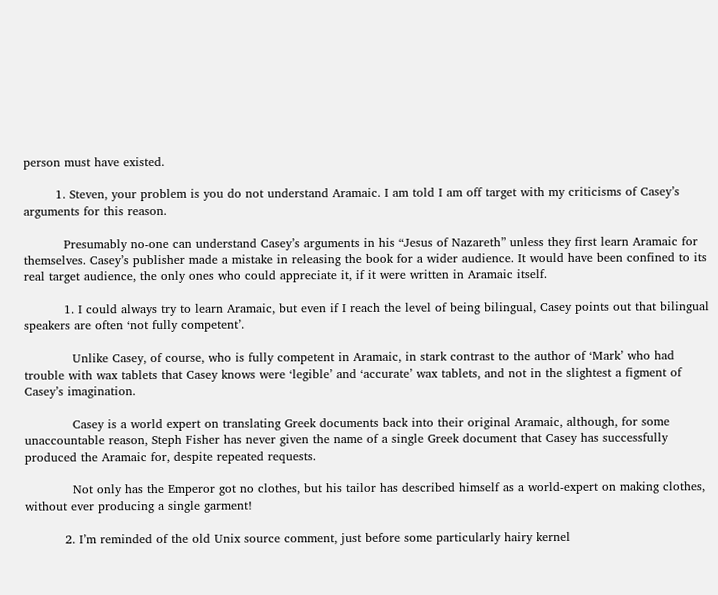person must have existed.

        1. Steven, your problem is you do not understand Aramaic. I am told I am off target with my criticisms of Casey’s arguments for this reason.

          Presumably no-one can understand Casey’s arguments in his “Jesus of Nazareth” unless they first learn Aramaic for themselves. Casey’s publisher made a mistake in releasing the book for a wider audience. It would have been confined to its real target audience, the only ones who could appreciate it, if it were written in Aramaic itself.

          1. I could always try to learn Aramaic, but even if I reach the level of being bilingual, Casey points out that bilingual speakers are often ‘not fully competent’.

            Unlike Casey, of course, who is fully competent in Aramaic, in stark contrast to the author of ‘Mark’ who had trouble with wax tablets that Casey knows were ‘legible’ and ‘accurate’ wax tablets, and not in the slightest a figment of Casey’s imagination.

            Casey is a world expert on translating Greek documents back into their original Aramaic, although, for some unaccountable reason, Steph Fisher has never given the name of a single Greek document that Casey has successfully produced the Aramaic for, despite repeated requests.

            Not only has the Emperor got no clothes, but his tailor has described himself as a world-expert on making clothes, without ever producing a single garment!

          2. I’m reminded of the old Unix source comment, just before some particularly hairy kernel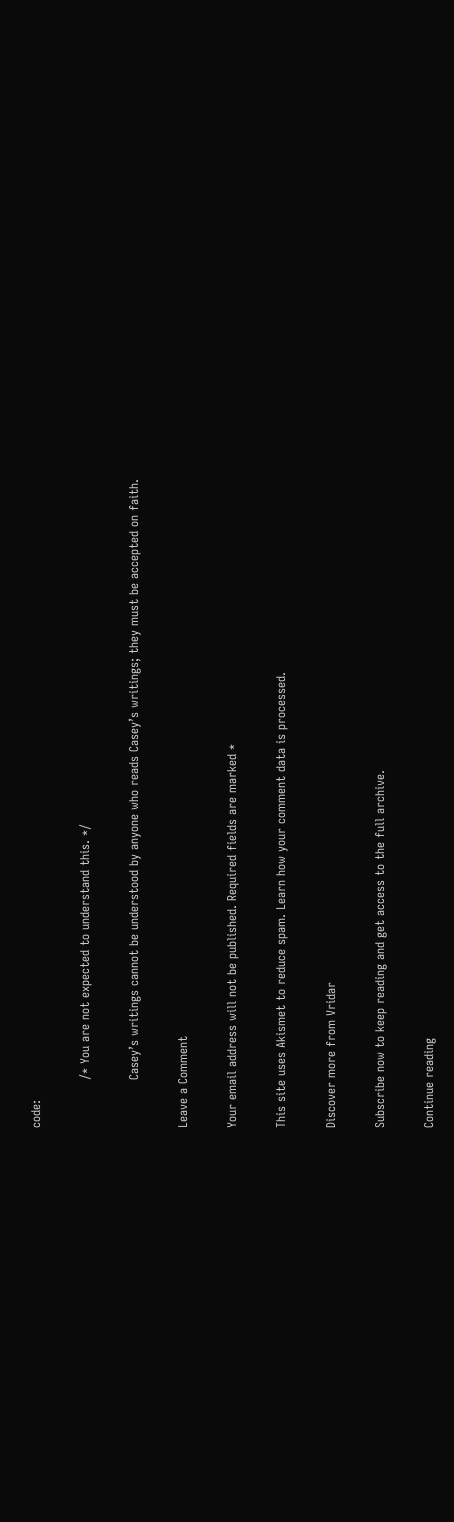code:

            /* You are not expected to understand this. */

            Casey’s writings cannot be understood by anyone who reads Casey’s writings; they must be accepted on faith.

Leave a Comment

Your email address will not be published. Required fields are marked *

This site uses Akismet to reduce spam. Learn how your comment data is processed.

Discover more from Vridar

Subscribe now to keep reading and get access to the full archive.

Continue reading